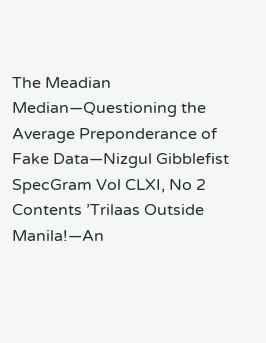The Meadian Median—Questioning the Average Preponderance of Fake Data—Nizgul Gibblefist SpecGram Vol CLXI, No 2 Contents ’Trilaas Outside Manila!—An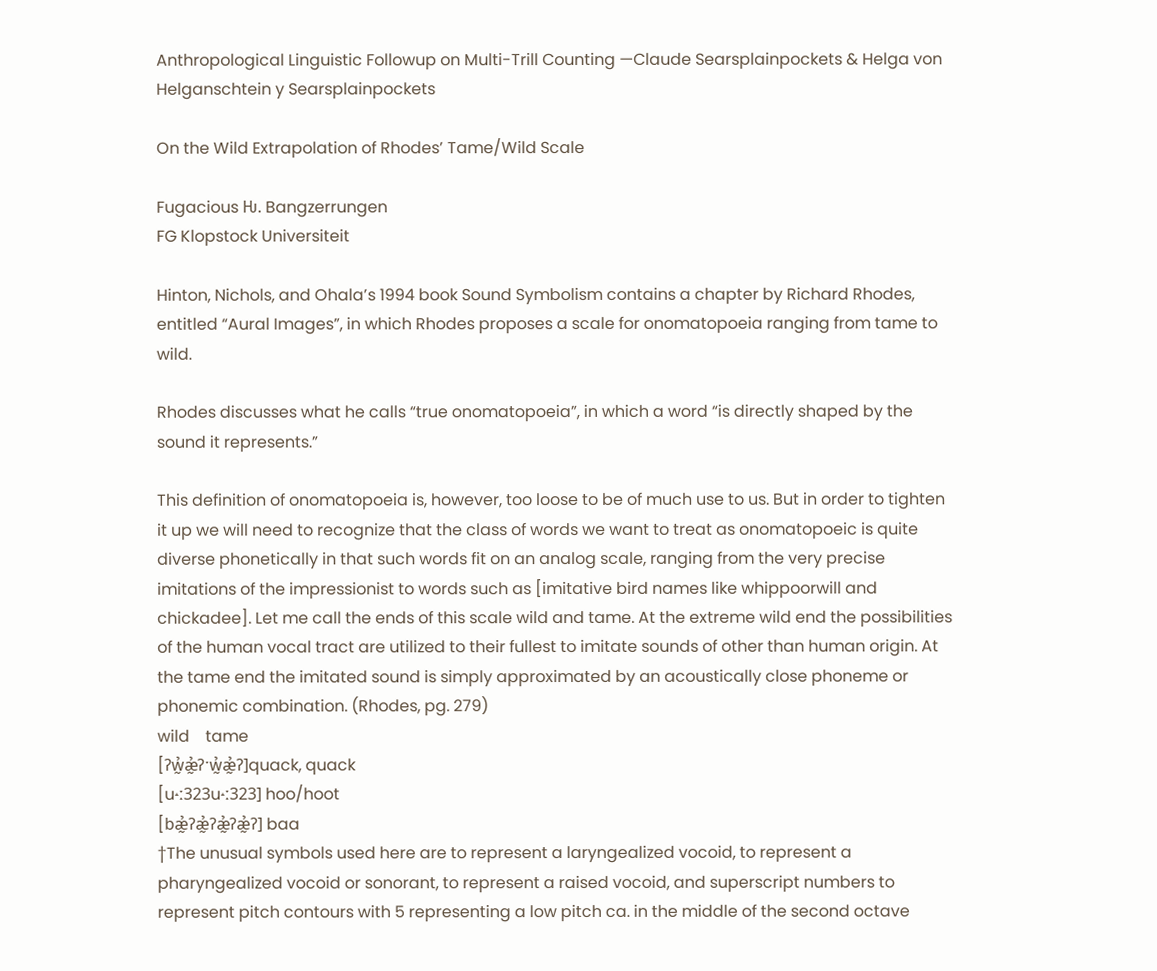Anthropological Linguistic Followup on Multi-Trill Counting —Claude Searsplainpockets & Helga von Helganschtein y Searsplainpockets

On the Wild Extrapolation of Rhodes’ Tame/Wild Scale

Fugacious Ƕ. Bangzerrungen
FG Klopstock Universiteit

Hinton, Nichols, and Ohala’s 1994 book Sound Symbolism contains a chapter by Richard Rhodes, entitled “Aural Images”, in which Rhodes proposes a scale for onomatopoeia ranging from tame to wild.

Rhodes discusses what he calls “true onomatopoeia”, in which a word “is directly shaped by the sound it represents.”

This definition of onomatopoeia is, however, too loose to be of much use to us. But in order to tighten it up we will need to recognize that the class of words we want to treat as onomatopoeic is quite diverse phonetically in that such words fit on an analog scale, ranging from the very precise imitations of the impressionist to words such as [imitative bird names like whippoorwill and chickadee]. Let me call the ends of this scale wild and tame. At the extreme wild end the possibilities of the human vocal tract are utilized to their fullest to imitate sounds of other than human origin. At the tame end the imitated sound is simply approximated by an acoustically close phoneme or phonemic combination. (Rhodes, pg. 279)
wild    tame
[ʔw̰̉æ̰̉ʔˑw̰̉æ̰̉ʔ]quack, quack
[u˔ː323u˔ː323] hoo/hoot
[bæ̰̉ʔæ̰̉ʔæ̰̉ʔæ̰̉ʔ] baa
†The unusual symbols used here are to represent a laryngealized vocoid, to represent a pharyngealized vocoid or sonorant, to represent a raised vocoid, and superscript numbers to represent pitch contours with 5 representing a low pitch ca. in the middle of the second octave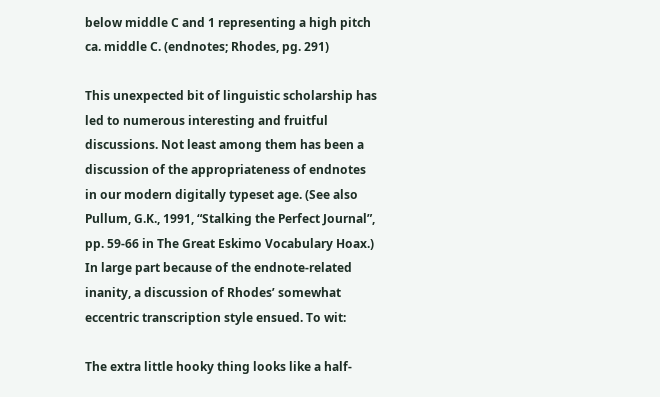below middle C and 1 representing a high pitch ca. middle C. (endnotes; Rhodes, pg. 291)

This unexpected bit of linguistic scholarship has led to numerous interesting and fruitful discussions. Not least among them has been a discussion of the appropriateness of endnotes in our modern digitally typeset age. (See also Pullum, G.K., 1991, “Stalking the Perfect Journal”, pp. 59-66 in The Great Eskimo Vocabulary Hoax.) In large part because of the endnote-related inanity, a discussion of Rhodes’ somewhat eccentric transcription style ensued. To wit:

The extra little hooky thing looks like a half-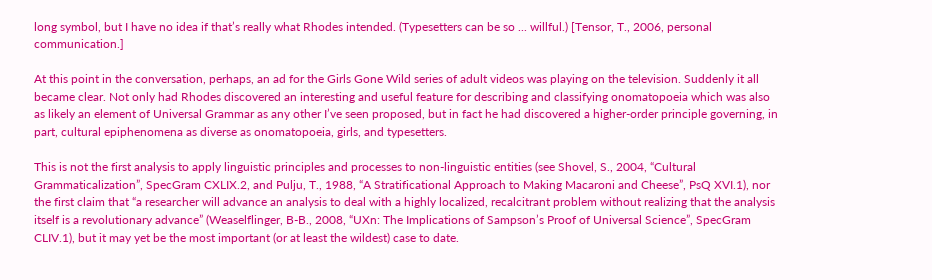long symbol, but I have no idea if that’s really what Rhodes intended. (Typesetters can be so ... willful.) [Tensor, T., 2006, personal communication.]

At this point in the conversation, perhaps, an ad for the Girls Gone Wild series of adult videos was playing on the television. Suddenly it all became clear. Not only had Rhodes discovered an interesting and useful feature for describing and classifying onomatopoeia which was also as likely an element of Universal Grammar as any other I’ve seen proposed, but in fact he had discovered a higher-order principle governing, in part, cultural epiphenomena as diverse as onomatopoeia, girls, and typesetters.

This is not the first analysis to apply linguistic principles and processes to non-linguistic entities (see Shovel, S., 2004, “Cultural Grammaticalization”, SpecGram CXLIX.2, and Pulju, T., 1988, “A Stratificational Approach to Making Macaroni and Cheese”, PsQ XVI.1), nor the first claim that “a researcher will advance an analysis to deal with a highly localized, recalcitrant problem without realizing that the analysis itself is a revolutionary advance” (Weaselflinger, B-B., 2008, “UXn: The Implications of Sampson’s Proof of Universal Science”, SpecGram CLIV.1), but it may yet be the most important (or at least the wildest) case to date.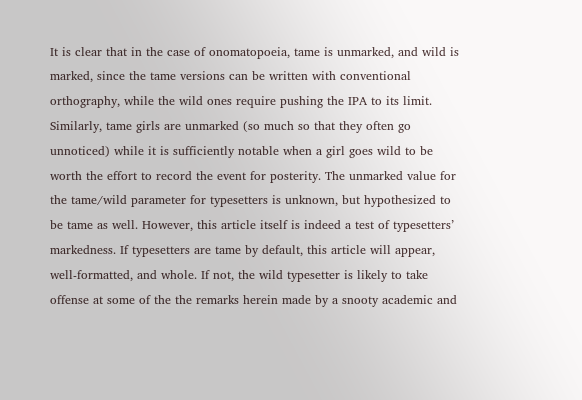It is clear that in the case of onomatopoeia, tame is unmarked, and wild is marked, since the tame versions can be written with conventional orthography, while the wild ones require pushing the IPA to its limit. Similarly, tame girls are unmarked (so much so that they often go unnoticed) while it is sufficiently notable when a girl goes wild to be worth the effort to record the event for posterity. The unmarked value for the tame/wild parameter for typesetters is unknown, but hypothesized to be tame as well. However, this article itself is indeed a test of typesetters’ markedness. If typesetters are tame by default, this article will appear, well-formatted, and whole. If not, the wild typesetter is likely to take offense at some of the the remarks herein made by a snooty academic and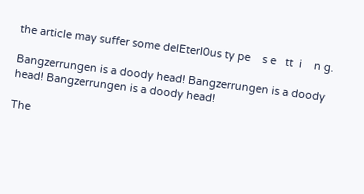the article may suffer some delEterI0us ty pe    s e   tt  i    n g.

Bangzerrungen is a doody head! Bangzerrungen is a doody head! Bangzerrungen is a doody head!

The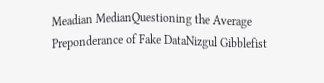Meadian MedianQuestioning the Average Preponderance of Fake DataNizgul Gibblefist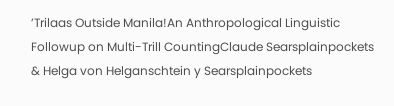’Trilaas Outside Manila!An Anthropological Linguistic Followup on Multi-Trill CountingClaude Searsplainpockets & Helga von Helganschtein y Searsplainpockets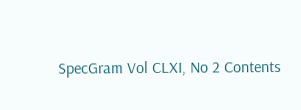SpecGram Vol CLXI, No 2 Contents